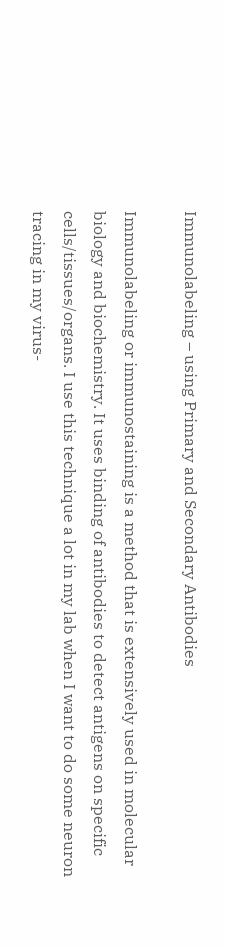Immunolabeling – using Primary and Secondary Antibodies

Immunolabeling or immunostaining is a method that is extensively used in molecular biology and biochemistry. It uses binding of antibodies to detect antigens on specific cells/tissues/organs. I use this technique a lot in my lab when I want to do some neuron tracing in my virus-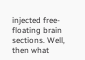injected free-floating brain sections. Well, then what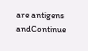are antigens andContinue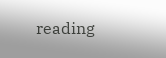reading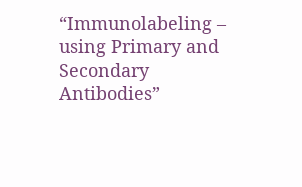“Immunolabeling – using Primary and Secondary Antibodies”